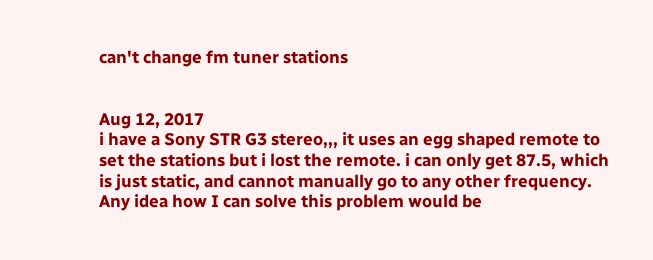can't change fm tuner stations


Aug 12, 2017
i have a Sony STR G3 stereo,,, it uses an egg shaped remote to set the stations but i lost the remote. i can only get 87.5, which is just static, and cannot manually go to any other frequency. Any idea how I can solve this problem would be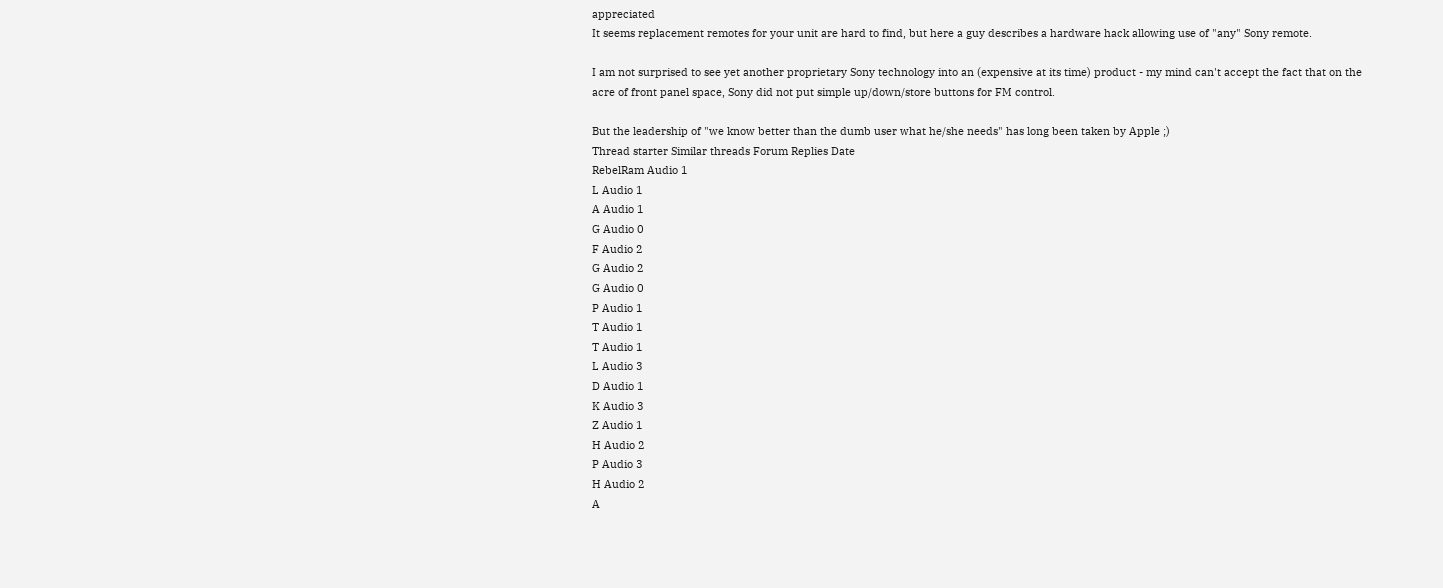appreciated
It seems replacement remotes for your unit are hard to find, but here a guy describes a hardware hack allowing use of "any" Sony remote.

I am not surprised to see yet another proprietary Sony technology into an (expensive at its time) product - my mind can't accept the fact that on the acre of front panel space, Sony did not put simple up/down/store buttons for FM control.

But the leadership of "we know better than the dumb user what he/she needs" has long been taken by Apple ;)
Thread starter Similar threads Forum Replies Date
RebelRam Audio 1
L Audio 1
A Audio 1
G Audio 0
F Audio 2
G Audio 2
G Audio 0
P Audio 1
T Audio 1
T Audio 1
L Audio 3
D Audio 1
K Audio 3
Z Audio 1
H Audio 2
P Audio 3
H Audio 2
A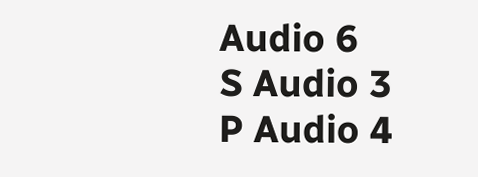Audio 6
S Audio 3
P Audio 4